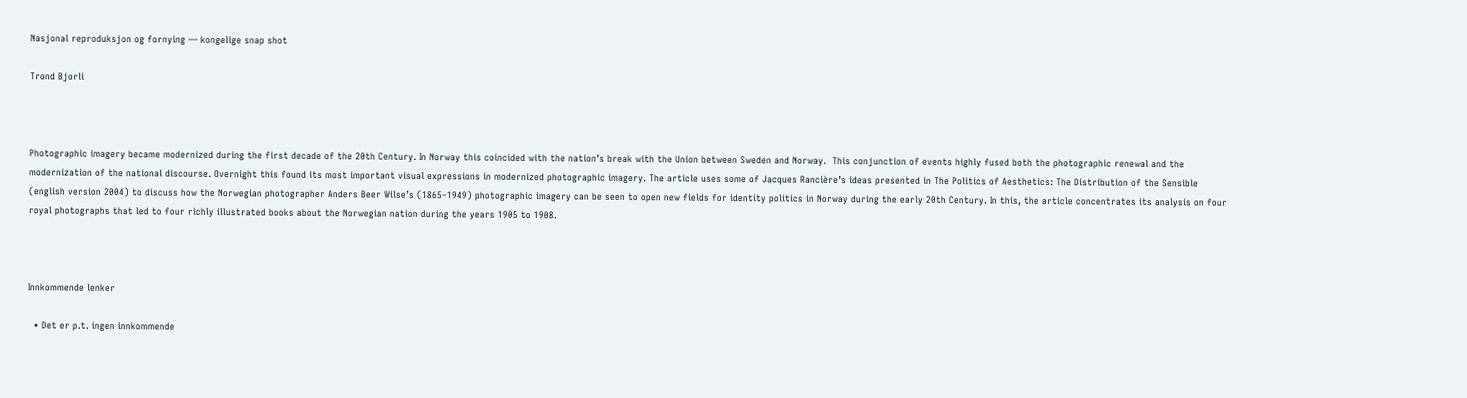Nasjonal reproduksjon og fornying — kongelige snap shot

Trond Bjorli



Photographic imagery became modernized during the first decade of the 20th Century. In Norway this coincided with the nation’s break with the Union between Sweden and Norway.  This conjunction of events highly fused both the photographic renewal and the modernization of the national discourse. Overnight this found its most important visual expressions in modernized photographic imagery. The article uses some of Jacques Rancière’s ideas presented in The Politics of Aesthetics: The Distribution of the Sensible (english version 2004) to discuss how the Norwegian photographer Anders Beer Wilse’s (1865–1949) photographic imagery can be seen to open new fields for identity politics in Norway during the early 20th Century. In this, the article concentrates its analysis on four royal photographs that led to four richly illustrated books about the Norwegian nation during the years 1905 to 1908.



Innkommende lenker

  • Det er p.t. ingen innkommende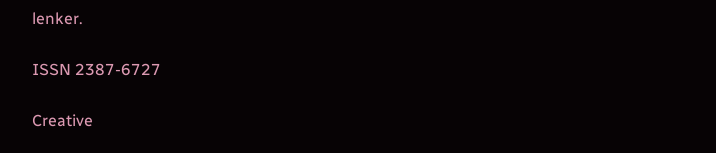lenker.

ISSN 2387-6727

Creative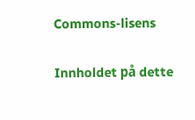Commons-lisens

Innholdet på dette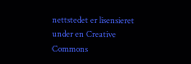nettstedet er lisensieret under en Creative Commons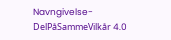Navngivelse-DelPåSammeVilkår 4.0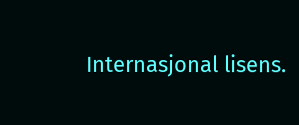Internasjonal lisens.